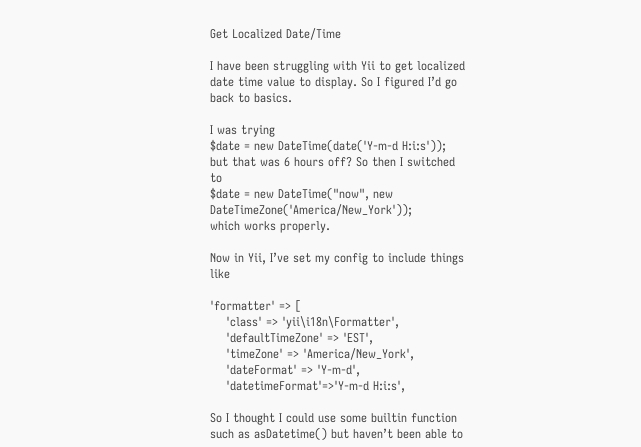Get Localized Date/Time

I have been struggling with Yii to get localized date time value to display. So I figured I’d go back to basics.

I was trying
$date = new DateTime(date('Y-m-d H:i:s'));
but that was 6 hours off? So then I switched to
$date = new DateTime("now", new DateTimeZone('America/New_York'));
which works properly.

Now in Yii, I’ve set my config to include things like

'formatter' => [
    'class' => 'yii\i18n\Formatter',
    'defaultTimeZone' => 'EST',
    'timeZone' => 'America/New_York',
    'dateFormat' => 'Y-m-d',
    'datetimeFormat'=>'Y-m-d H:i:s',

So I thought I could use some builtin function such as asDatetime() but haven’t been able to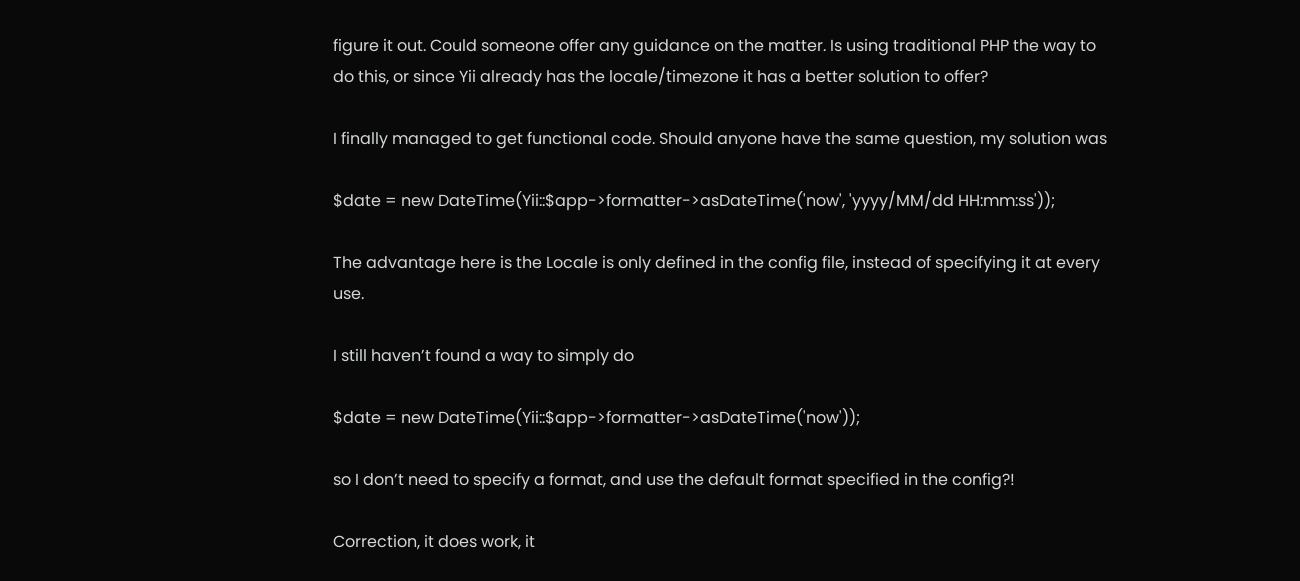figure it out. Could someone offer any guidance on the matter. Is using traditional PHP the way to do this, or since Yii already has the locale/timezone it has a better solution to offer?

I finally managed to get functional code. Should anyone have the same question, my solution was

$date = new DateTime(Yii::$app->formatter->asDateTime('now', 'yyyy/MM/dd HH:mm:ss'));

The advantage here is the Locale is only defined in the config file, instead of specifying it at every use.

I still haven’t found a way to simply do

$date = new DateTime(Yii::$app->formatter->asDateTime('now'));

so I don’t need to specify a format, and use the default format specified in the config?!

Correction, it does work, it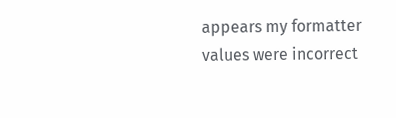appears my formatter values were incorrect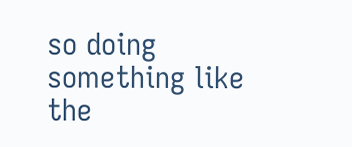so doing something like the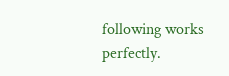following works perfectly.